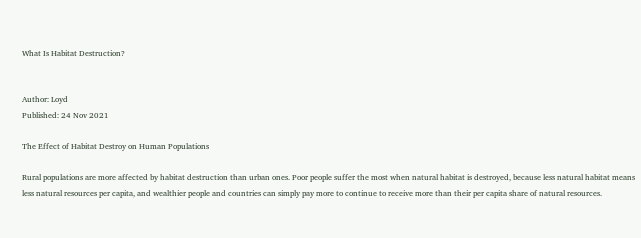What Is Habitat Destruction?


Author: Loyd
Published: 24 Nov 2021

The Effect of Habitat Destroy on Human Populations

Rural populations are more affected by habitat destruction than urban ones. Poor people suffer the most when natural habitat is destroyed, because less natural habitat means less natural resources per capita, and wealthier people and countries can simply pay more to continue to receive more than their per capita share of natural resources.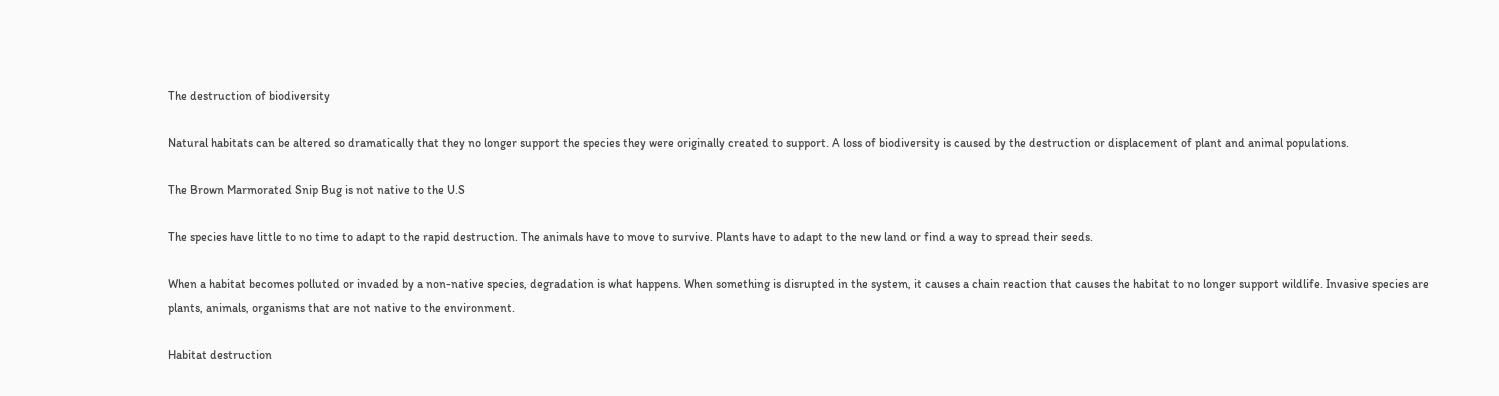The destruction of biodiversity

Natural habitats can be altered so dramatically that they no longer support the species they were originally created to support. A loss of biodiversity is caused by the destruction or displacement of plant and animal populations.

The Brown Marmorated Snip Bug is not native to the U.S

The species have little to no time to adapt to the rapid destruction. The animals have to move to survive. Plants have to adapt to the new land or find a way to spread their seeds.

When a habitat becomes polluted or invaded by a non-native species, degradation is what happens. When something is disrupted in the system, it causes a chain reaction that causes the habitat to no longer support wildlife. Invasive species are plants, animals, organisms that are not native to the environment.

Habitat destruction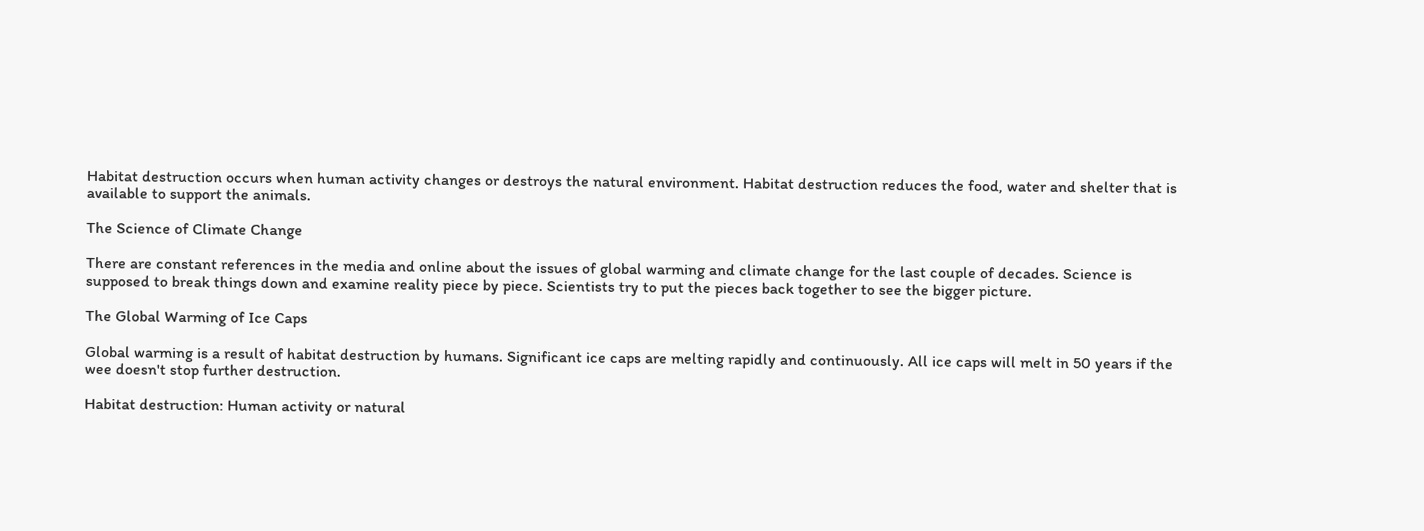Habitat destruction occurs when human activity changes or destroys the natural environment. Habitat destruction reduces the food, water and shelter that is available to support the animals.

The Science of Climate Change

There are constant references in the media and online about the issues of global warming and climate change for the last couple of decades. Science is supposed to break things down and examine reality piece by piece. Scientists try to put the pieces back together to see the bigger picture.

The Global Warming of Ice Caps

Global warming is a result of habitat destruction by humans. Significant ice caps are melting rapidly and continuously. All ice caps will melt in 50 years if the wee doesn't stop further destruction.

Habitat destruction: Human activity or natural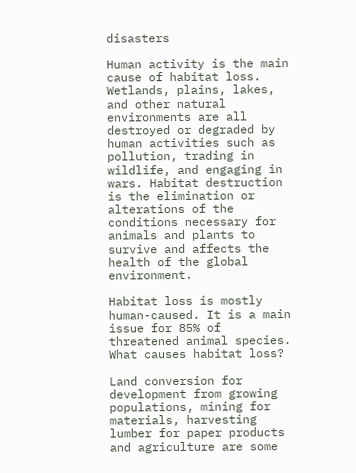disasters

Human activity is the main cause of habitat loss. Wetlands, plains, lakes, and other natural environments are all destroyed or degraded by human activities such as pollution, trading in wildlife, and engaging in wars. Habitat destruction is the elimination or alterations of the conditions necessary for animals and plants to survive and affects the health of the global environment.

Habitat loss is mostly human-caused. It is a main issue for 85% of threatened animal species. What causes habitat loss?

Land conversion for development from growing populations, mining for materials, harvesting lumber for paper products and agriculture are some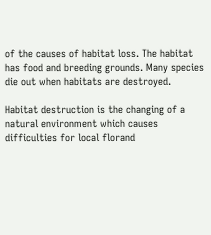of the causes of habitat loss. The habitat has food and breeding grounds. Many species die out when habitats are destroyed.

Habitat destruction is the changing of a natural environment which causes difficulties for local florand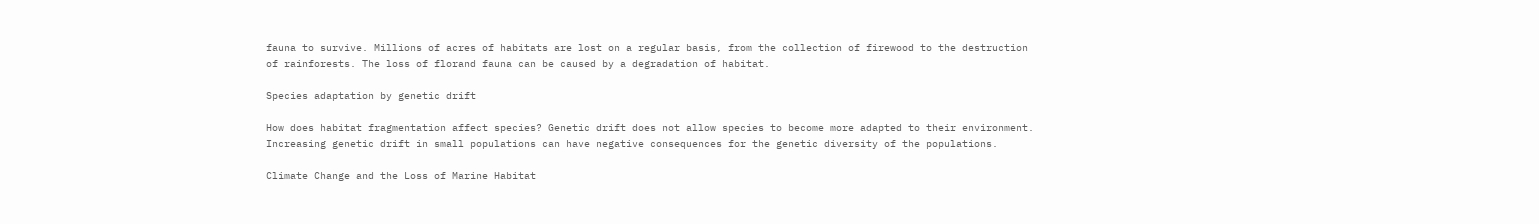fauna to survive. Millions of acres of habitats are lost on a regular basis, from the collection of firewood to the destruction of rainforests. The loss of florand fauna can be caused by a degradation of habitat.

Species adaptation by genetic drift

How does habitat fragmentation affect species? Genetic drift does not allow species to become more adapted to their environment. Increasing genetic drift in small populations can have negative consequences for the genetic diversity of the populations.

Climate Change and the Loss of Marine Habitat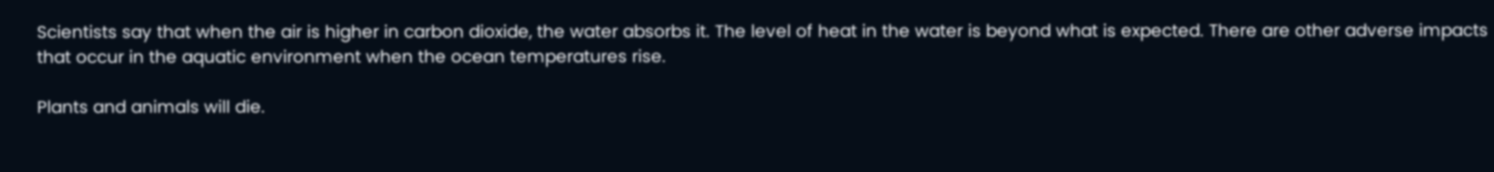Scientists say that when the air is higher in carbon dioxide, the water absorbs it. The level of heat in the water is beyond what is expected. There are other adverse impacts that occur in the aquatic environment when the ocean temperatures rise.

Plants and animals will die.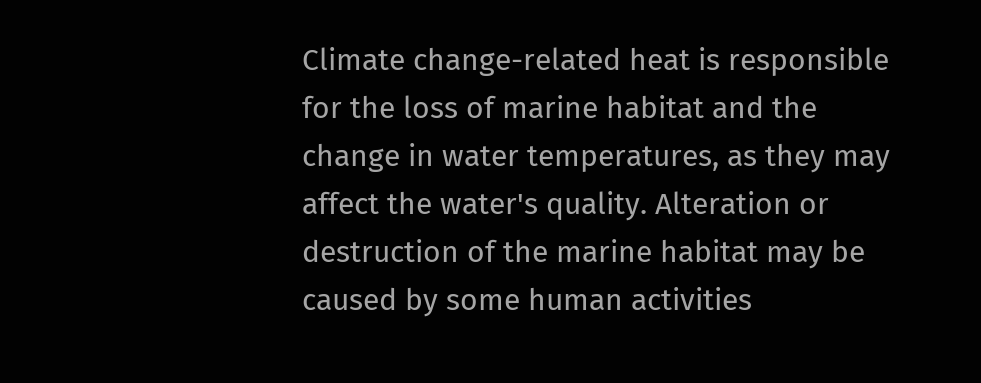Climate change-related heat is responsible for the loss of marine habitat and the change in water temperatures, as they may affect the water's quality. Alteration or destruction of the marine habitat may be caused by some human activities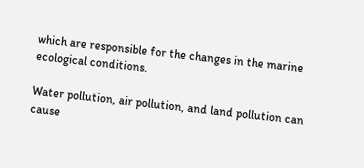which are responsible for the changes in the marine ecological conditions.

Water pollution, air pollution, and land pollution can cause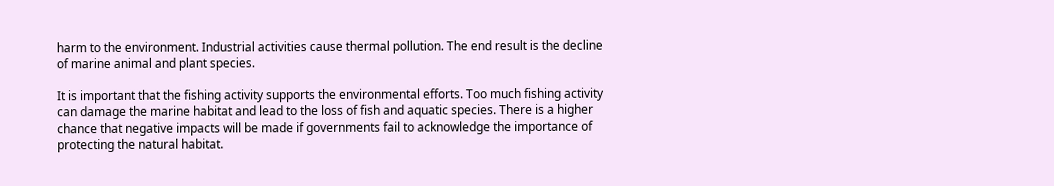harm to the environment. Industrial activities cause thermal pollution. The end result is the decline of marine animal and plant species.

It is important that the fishing activity supports the environmental efforts. Too much fishing activity can damage the marine habitat and lead to the loss of fish and aquatic species. There is a higher chance that negative impacts will be made if governments fail to acknowledge the importance of protecting the natural habitat.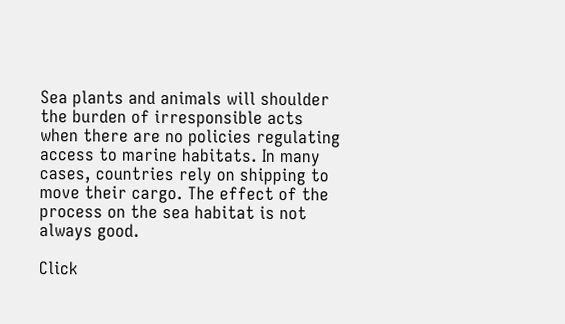Sea plants and animals will shoulder the burden of irresponsible acts when there are no policies regulating access to marine habitats. In many cases, countries rely on shipping to move their cargo. The effect of the process on the sea habitat is not always good.

Click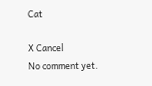Cat

X Cancel
No comment yet.